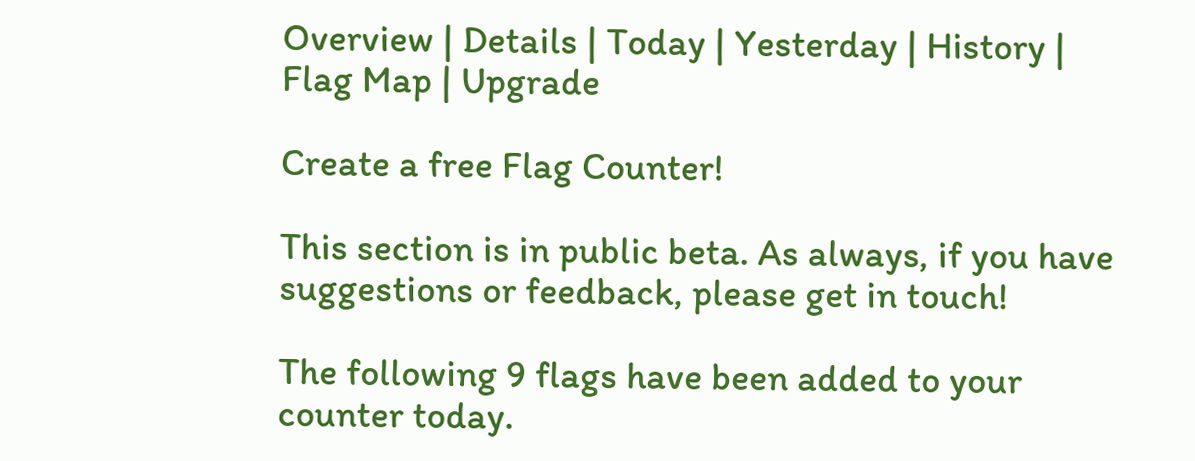Overview | Details | Today | Yesterday | History | Flag Map | Upgrade

Create a free Flag Counter!

This section is in public beta. As always, if you have suggestions or feedback, please get in touch!

The following 9 flags have been added to your counter today.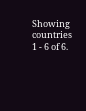Showing countries 1 - 6 of 6.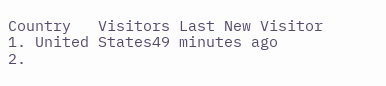Country   Visitors Last New Visitor
1. United States49 minutes ago
2.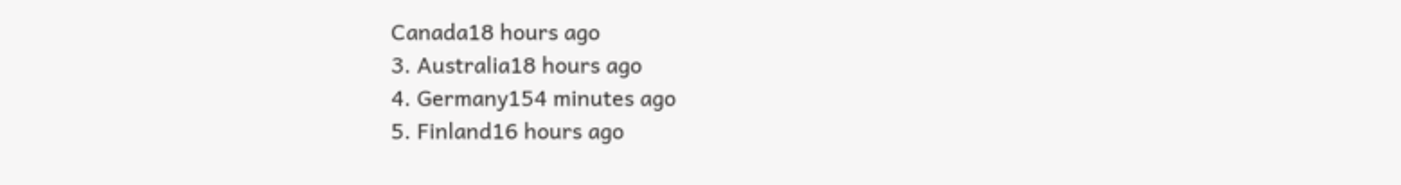Canada18 hours ago
3. Australia18 hours ago
4. Germany154 minutes ago
5. Finland16 hours ago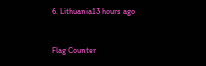6. Lithuania13 hours ago


Flag Counter